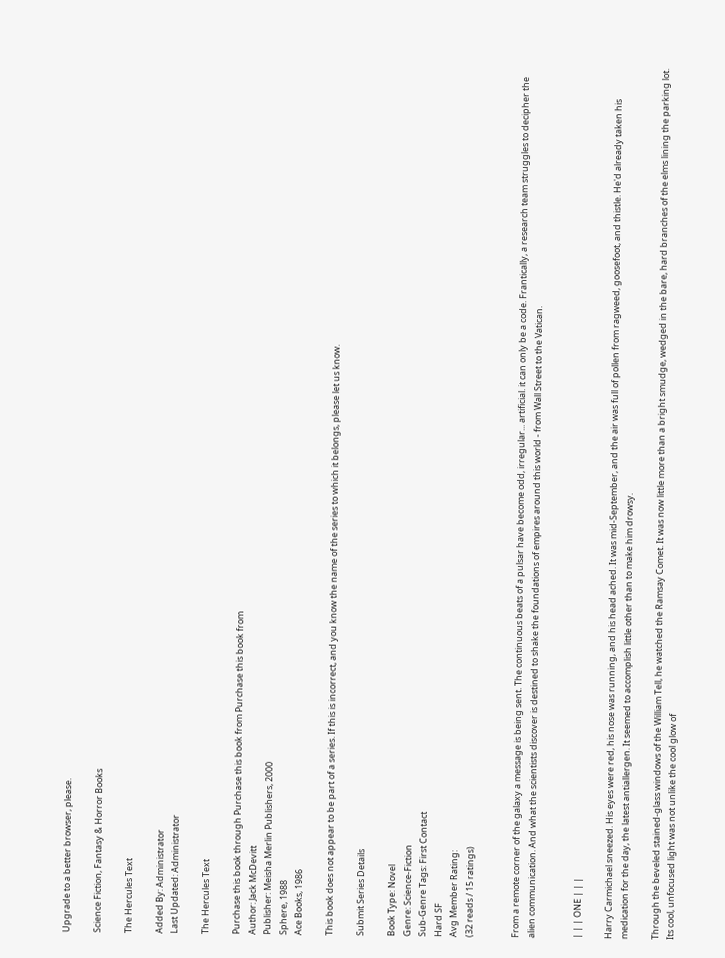Upgrade to a better browser, please.

Science Fiction, Fantasy & Horror Books

The Hercules Text

Added By: Administrator
Last Updated: Administrator

The Hercules Text

Purchase this book through Purchase this book from Purchase this book from
Author: Jack McDevitt
Publisher: Meisha Merlin Publishers, 2000
Sphere, 1988
Ace Books, 1986

This book does not appear to be part of a series. If this is incorrect, and you know the name of the series to which it belongs, please let us know.

Submit Series Details

Book Type: Novel
Genre: Science-Fiction
Sub-Genre Tags: First Contact
Hard SF
Avg Member Rating:
(32 reads / 15 ratings)


From a remote corner of the galaxy a message is being sent. The continuous beats of a pulsar have become odd, irregular... artificial. it can only be a code. Frantically, a research team struggles to decipher the alien communication. And what the scientists discover is destined to shake the foundations of empires around this world - from Wall Street to the Vatican.


| | | ONE | | |

Harry Carmichael sneezed. His eyes were red, his nose was running, and his head ached. It was mid-September, and the air was full of pollen from ragweed, goosefoot, and thistle. He'd already taken his medication for the day, the latest antiallergen. It seemed to accomplish little other than to make him drowsy.

Through the beveled stained-glass windows of the William Tell, he watched the Ramsay Comet. It was now little more than a bright smudge, wedged in the bare, hard branches of the elms lining the parking lot. Its cool, unfocused light was not unlike the cool glow of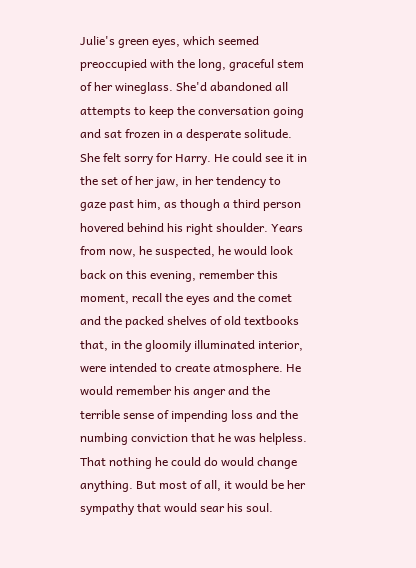Julie's green eyes, which seemed preoccupied with the long, graceful stem of her wineglass. She'd abandoned all attempts to keep the conversation going and sat frozen in a desperate solitude. She felt sorry for Harry. He could see it in the set of her jaw, in her tendency to gaze past him, as though a third person hovered behind his right shoulder. Years from now, he suspected, he would look back on this evening, remember this moment, recall the eyes and the comet and the packed shelves of old textbooks that, in the gloomily illuminated interior, were intended to create atmosphere. He would remember his anger and the terrible sense of impending loss and the numbing conviction that he was helpless. That nothing he could do would change anything. But most of all, it would be her sympathy that would sear his soul.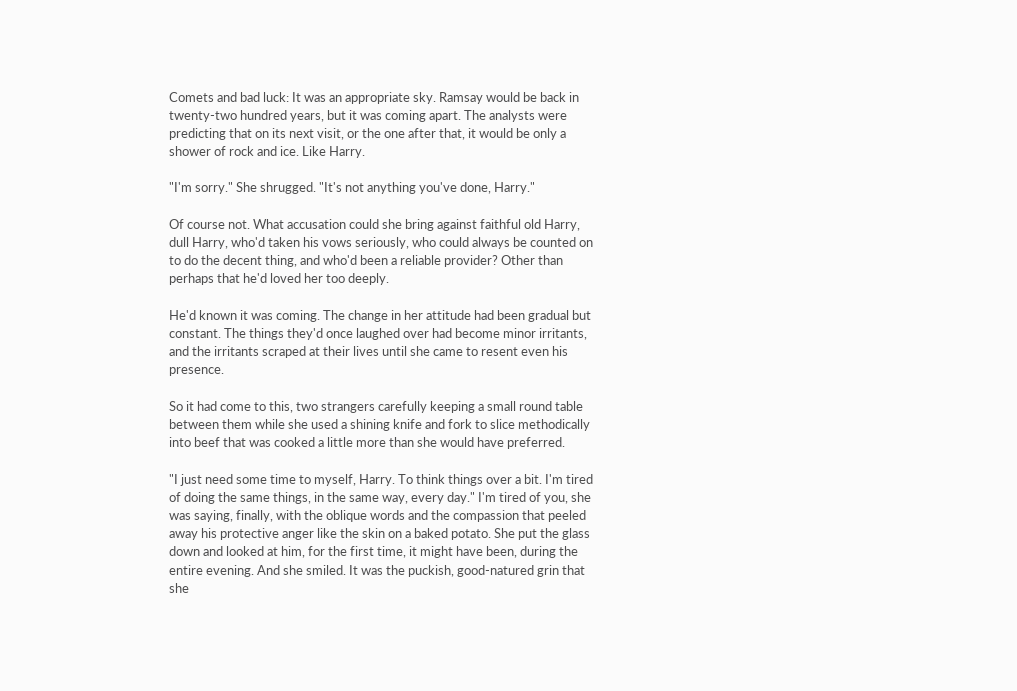Comets and bad luck: It was an appropriate sky. Ramsay would be back in twenty-two hundred years, but it was coming apart. The analysts were predicting that on its next visit, or the one after that, it would be only a shower of rock and ice. Like Harry.

"I'm sorry." She shrugged. "It's not anything you've done, Harry."

Of course not. What accusation could she bring against faithful old Harry, dull Harry, who'd taken his vows seriously, who could always be counted on to do the decent thing, and who'd been a reliable provider? Other than perhaps that he'd loved her too deeply.

He'd known it was coming. The change in her attitude had been gradual but constant. The things they'd once laughed over had become minor irritants, and the irritants scraped at their lives until she came to resent even his presence.

So it had come to this, two strangers carefully keeping a small round table between them while she used a shining knife and fork to slice methodically into beef that was cooked a little more than she would have preferred.

"I just need some time to myself, Harry. To think things over a bit. I'm tired of doing the same things, in the same way, every day." I'm tired of you, she was saying, finally, with the oblique words and the compassion that peeled away his protective anger like the skin on a baked potato. She put the glass down and looked at him, for the first time, it might have been, during the entire evening. And she smiled. It was the puckish, good-natured grin that she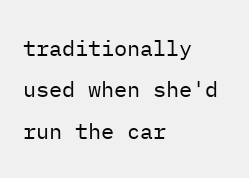traditionally used when she'd run the car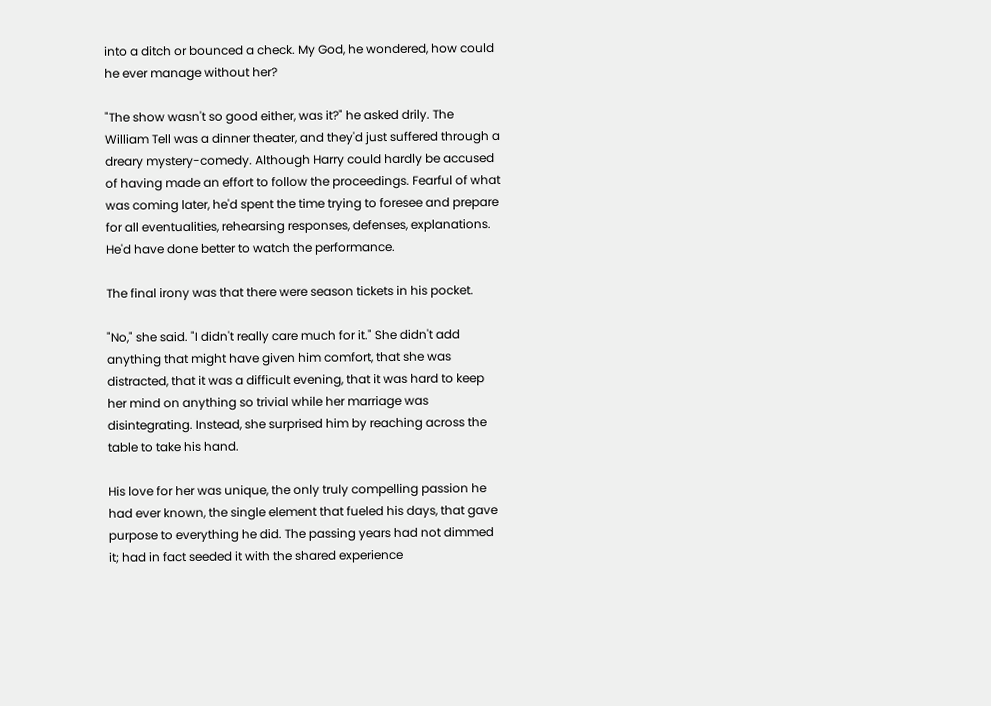into a ditch or bounced a check. My God, he wondered, how could he ever manage without her?

"The show wasn't so good either, was it?" he asked drily. The William Tell was a dinner theater, and they'd just suffered through a dreary mystery-comedy. Although Harry could hardly be accused of having made an effort to follow the proceedings. Fearful of what was coming later, he'd spent the time trying to foresee and prepare for all eventualities, rehearsing responses, defenses, explanations. He'd have done better to watch the performance.

The final irony was that there were season tickets in his pocket.

"No," she said. "I didn't really care much for it." She didn't add anything that might have given him comfort, that she was distracted, that it was a difficult evening, that it was hard to keep her mind on anything so trivial while her marriage was disintegrating. Instead, she surprised him by reaching across the table to take his hand.

His love for her was unique, the only truly compelling passion he had ever known, the single element that fueled his days, that gave purpose to everything he did. The passing years had not dimmed it; had in fact seeded it with the shared experience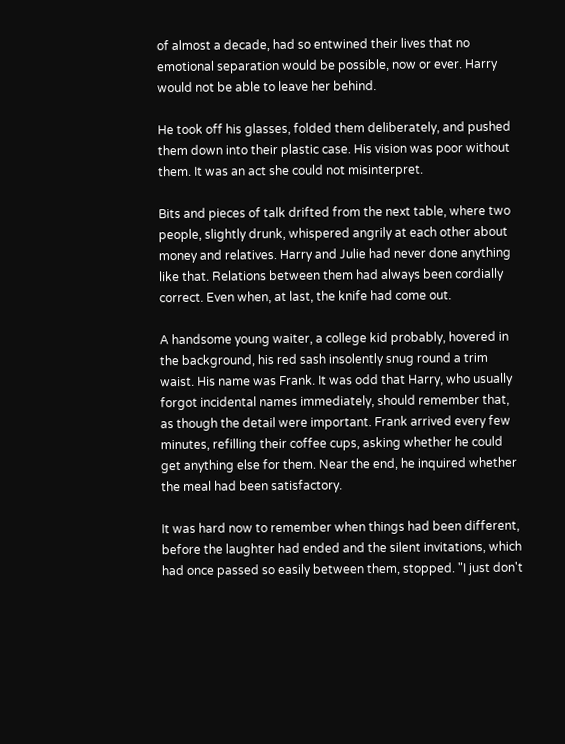of almost a decade, had so entwined their lives that no emotional separation would be possible, now or ever. Harry would not be able to leave her behind.

He took off his glasses, folded them deliberately, and pushed them down into their plastic case. His vision was poor without them. It was an act she could not misinterpret.

Bits and pieces of talk drifted from the next table, where two people, slightly drunk, whispered angrily at each other about money and relatives. Harry and Julie had never done anything like that. Relations between them had always been cordially correct. Even when, at last, the knife had come out.

A handsome young waiter, a college kid probably, hovered in the background, his red sash insolently snug round a trim waist. His name was Frank. It was odd that Harry, who usually forgot incidental names immediately, should remember that, as though the detail were important. Frank arrived every few minutes, refilling their coffee cups, asking whether he could get anything else for them. Near the end, he inquired whether the meal had been satisfactory.

It was hard now to remember when things had been different, before the laughter had ended and the silent invitations, which had once passed so easily between them, stopped. "I just don't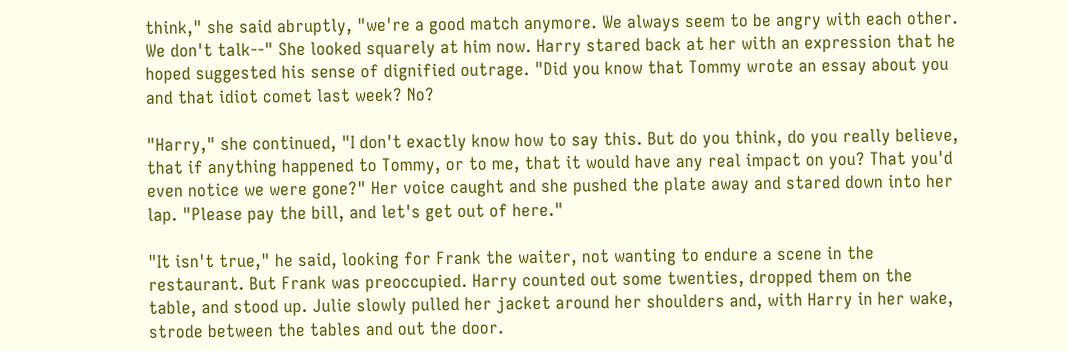think," she said abruptly, "we're a good match anymore. We always seem to be angry with each other. We don't talk--" She looked squarely at him now. Harry stared back at her with an expression that he hoped suggested his sense of dignified outrage. "Did you know that Tommy wrote an essay about you and that idiot comet last week? No?

"Harry," she continued, "I don't exactly know how to say this. But do you think, do you really believe, that if anything happened to Tommy, or to me, that it would have any real impact on you? That you'd even notice we were gone?" Her voice caught and she pushed the plate away and stared down into her lap. "Please pay the bill, and let's get out of here."

"It isn't true," he said, looking for Frank the waiter, not wanting to endure a scene in the restaurant. But Frank was preoccupied. Harry counted out some twenties, dropped them on the table, and stood up. Julie slowly pulled her jacket around her shoulders and, with Harry in her wake, strode between the tables and out the door.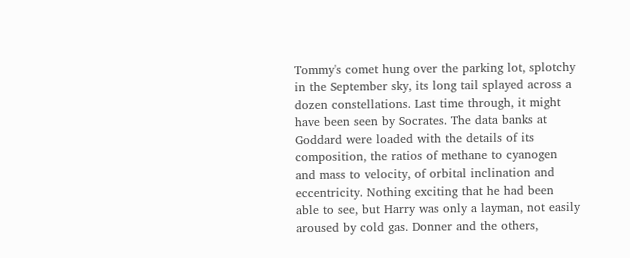Tommy's comet hung over the parking lot, splotchy in the September sky, its long tail splayed across a dozen constellations. Last time through, it might have been seen by Socrates. The data banks at Goddard were loaded with the details of its composition, the ratios of methane to cyanogen and mass to velocity, of orbital inclination and eccentricity. Nothing exciting that he had been able to see, but Harry was only a layman, not easily aroused by cold gas. Donner and the others,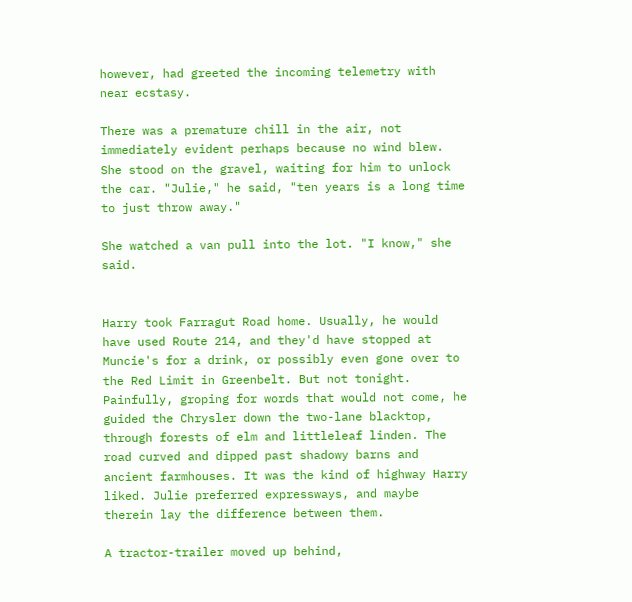however, had greeted the incoming telemetry with near ecstasy.

There was a premature chill in the air, not immediately evident perhaps because no wind blew. She stood on the gravel, waiting for him to unlock the car. "Julie," he said, "ten years is a long time to just throw away."

She watched a van pull into the lot. "I know," she said.


Harry took Farragut Road home. Usually, he would have used Route 214, and they'd have stopped at Muncie's for a drink, or possibly even gone over to the Red Limit in Greenbelt. But not tonight. Painfully, groping for words that would not come, he guided the Chrysler down the two-lane blacktop, through forests of elm and littleleaf linden. The road curved and dipped past shadowy barns and ancient farmhouses. It was the kind of highway Harry liked. Julie preferred expressways, and maybe therein lay the difference between them.

A tractor-trailer moved up behind,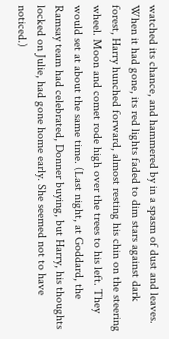watched its chance, and hammered by in a spasm of dust and leaves. When it had gone, its red lights faded to dim stars against dark forest, Harry hunched forward, almost resting his chin on the steering wheel. Moon and comet rode high over the trees to his left. They would set at about the same time. (Last night, at Goddard, the Ramsay team had celebrated, Donner buying, but Harry, his thoughts locked on Julie, had gone home early. She seemed not to have noticed.)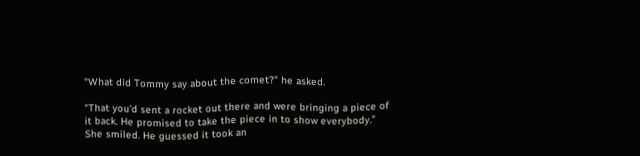"What did Tommy say about the comet?" he asked.

"That you'd sent a rocket out there and were bringing a piece of it back. He promised to take the piece in to show everybody." She smiled. He guessed it took an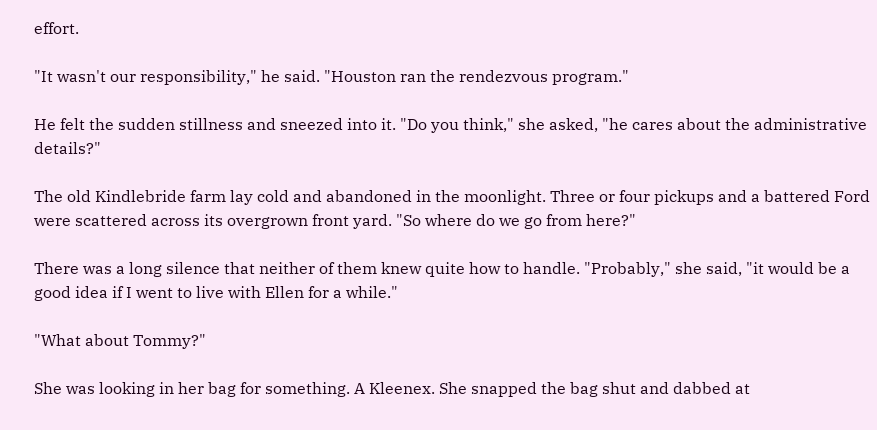effort.

"It wasn't our responsibility," he said. "Houston ran the rendezvous program."

He felt the sudden stillness and sneezed into it. "Do you think," she asked, "he cares about the administrative details?"

The old Kindlebride farm lay cold and abandoned in the moonlight. Three or four pickups and a battered Ford were scattered across its overgrown front yard. "So where do we go from here?"

There was a long silence that neither of them knew quite how to handle. "Probably," she said, "it would be a good idea if I went to live with Ellen for a while."

"What about Tommy?"

She was looking in her bag for something. A Kleenex. She snapped the bag shut and dabbed at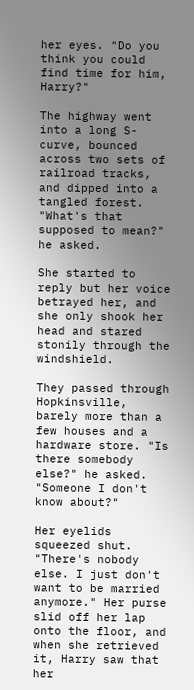her eyes. "Do you think you could find time for him, Harry?"

The highway went into a long S-curve, bounced across two sets of railroad tracks, and dipped into a tangled forest. "What's that supposed to mean?" he asked.

She started to reply but her voice betrayed her, and she only shook her head and stared stonily through the windshield.

They passed through Hopkinsville, barely more than a few houses and a hardware store. "Is there somebody else?" he asked. "Someone I don't know about?"

Her eyelids squeezed shut. "There's nobody else. I just don't want to be married anymore." Her purse slid off her lap onto the floor, and when she retrieved it, Harry saw that her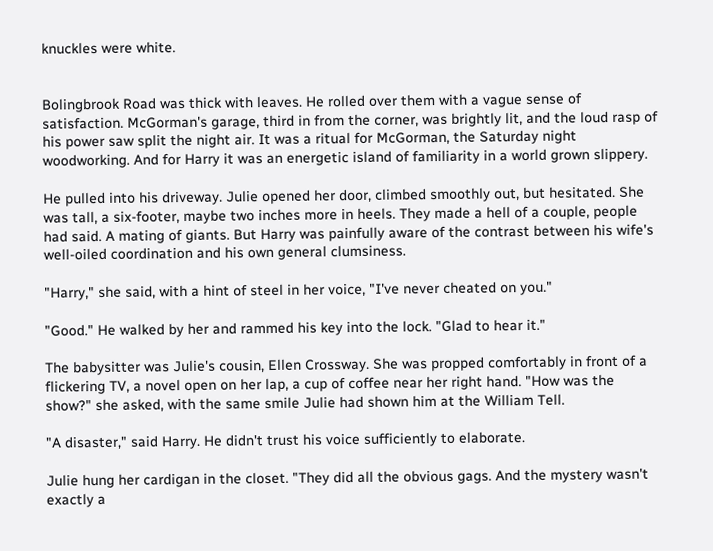knuckles were white.


Bolingbrook Road was thick with leaves. He rolled over them with a vague sense of satisfaction. McGorman's garage, third in from the corner, was brightly lit, and the loud rasp of his power saw split the night air. It was a ritual for McGorman, the Saturday night woodworking. And for Harry it was an energetic island of familiarity in a world grown slippery.

He pulled into his driveway. Julie opened her door, climbed smoothly out, but hesitated. She was tall, a six-footer, maybe two inches more in heels. They made a hell of a couple, people had said. A mating of giants. But Harry was painfully aware of the contrast between his wife's well-oiled coordination and his own general clumsiness.

"Harry," she said, with a hint of steel in her voice, "I've never cheated on you."

"Good." He walked by her and rammed his key into the lock. "Glad to hear it."

The babysitter was Julie's cousin, Ellen Crossway. She was propped comfortably in front of a flickering TV, a novel open on her lap, a cup of coffee near her right hand. "How was the show?" she asked, with the same smile Julie had shown him at the William Tell.

"A disaster," said Harry. He didn't trust his voice sufficiently to elaborate.

Julie hung her cardigan in the closet. "They did all the obvious gags. And the mystery wasn't exactly a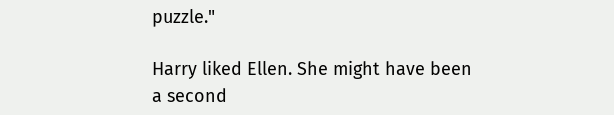puzzle."

Harry liked Ellen. She might have been a second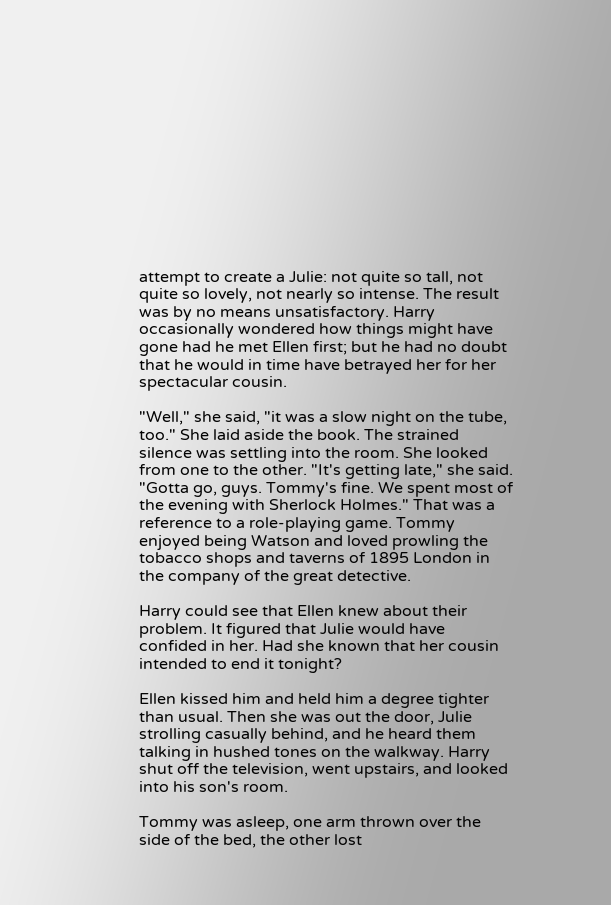attempt to create a Julie: not quite so tall, not quite so lovely, not nearly so intense. The result was by no means unsatisfactory. Harry occasionally wondered how things might have gone had he met Ellen first; but he had no doubt that he would in time have betrayed her for her spectacular cousin.

"Well," she said, "it was a slow night on the tube, too." She laid aside the book. The strained silence was settling into the room. She looked from one to the other. "It's getting late," she said. "Gotta go, guys. Tommy's fine. We spent most of the evening with Sherlock Holmes." That was a reference to a role-playing game. Tommy enjoyed being Watson and loved prowling the tobacco shops and taverns of 1895 London in the company of the great detective.

Harry could see that Ellen knew about their problem. It figured that Julie would have confided in her. Had she known that her cousin intended to end it tonight?

Ellen kissed him and held him a degree tighter than usual. Then she was out the door, Julie strolling casually behind, and he heard them talking in hushed tones on the walkway. Harry shut off the television, went upstairs, and looked into his son's room.

Tommy was asleep, one arm thrown over the side of the bed, the other lost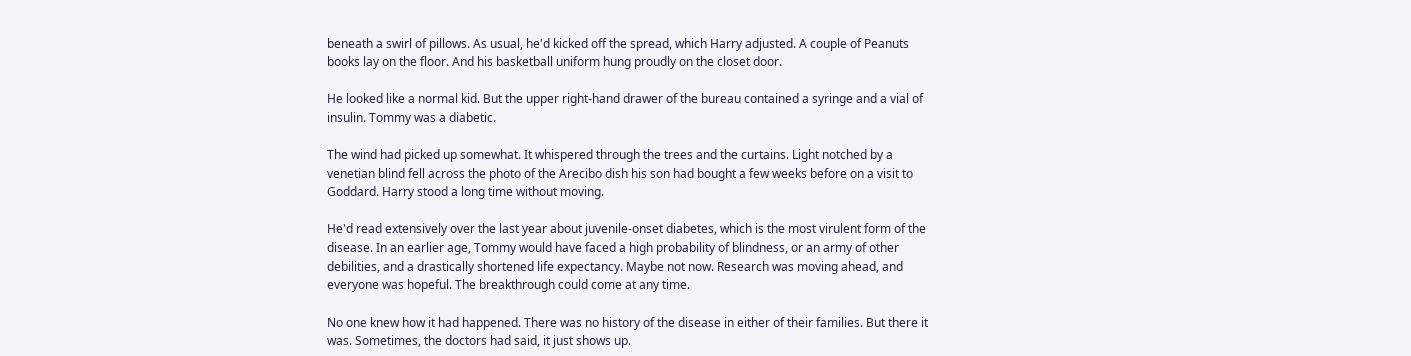beneath a swirl of pillows. As usual, he'd kicked off the spread, which Harry adjusted. A couple of Peanuts books lay on the floor. And his basketball uniform hung proudly on the closet door.

He looked like a normal kid. But the upper right-hand drawer of the bureau contained a syringe and a vial of insulin. Tommy was a diabetic.

The wind had picked up somewhat. It whispered through the trees and the curtains. Light notched by a venetian blind fell across the photo of the Arecibo dish his son had bought a few weeks before on a visit to Goddard. Harry stood a long time without moving.

He'd read extensively over the last year about juvenile-onset diabetes, which is the most virulent form of the disease. In an earlier age, Tommy would have faced a high probability of blindness, or an army of other debilities, and a drastically shortened life expectancy. Maybe not now. Research was moving ahead, and everyone was hopeful. The breakthrough could come at any time.

No one knew how it had happened. There was no history of the disease in either of their families. But there it was. Sometimes, the doctors had said, it just shows up.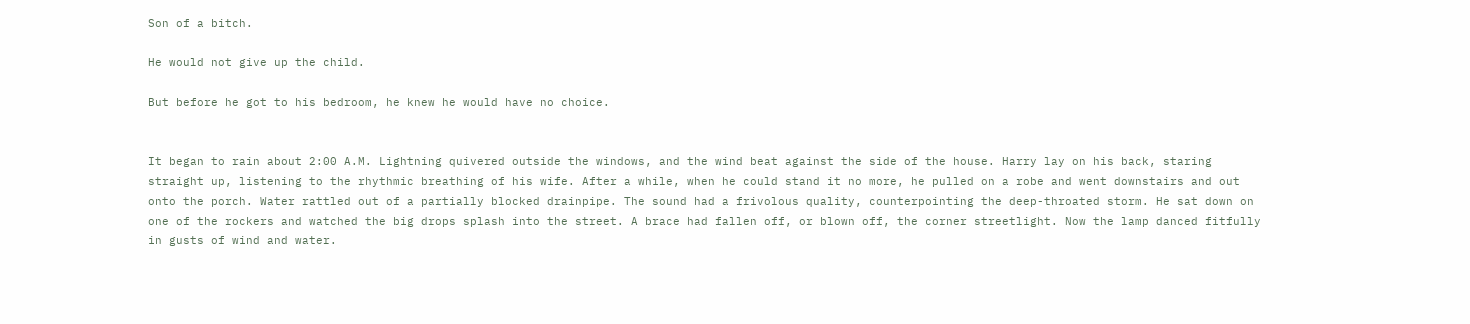Son of a bitch.

He would not give up the child.

But before he got to his bedroom, he knew he would have no choice.


It began to rain about 2:00 A.M. Lightning quivered outside the windows, and the wind beat against the side of the house. Harry lay on his back, staring straight up, listening to the rhythmic breathing of his wife. After a while, when he could stand it no more, he pulled on a robe and went downstairs and out onto the porch. Water rattled out of a partially blocked drainpipe. The sound had a frivolous quality, counterpointing the deep-throated storm. He sat down on one of the rockers and watched the big drops splash into the street. A brace had fallen off, or blown off, the corner streetlight. Now the lamp danced fitfully in gusts of wind and water.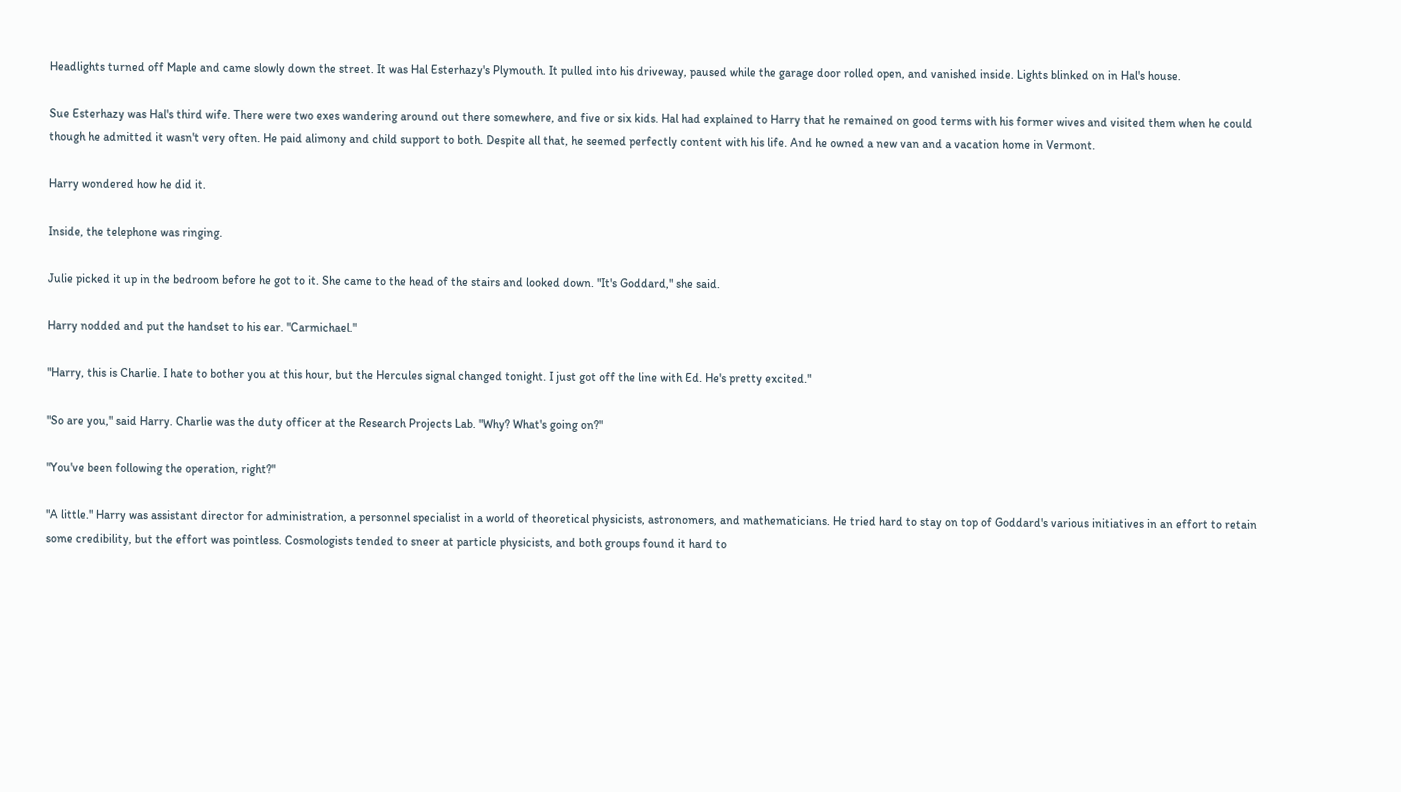Headlights turned off Maple and came slowly down the street. It was Hal Esterhazy's Plymouth. It pulled into his driveway, paused while the garage door rolled open, and vanished inside. Lights blinked on in Hal's house.

Sue Esterhazy was Hal's third wife. There were two exes wandering around out there somewhere, and five or six kids. Hal had explained to Harry that he remained on good terms with his former wives and visited them when he could though he admitted it wasn't very often. He paid alimony and child support to both. Despite all that, he seemed perfectly content with his life. And he owned a new van and a vacation home in Vermont.

Harry wondered how he did it.

Inside, the telephone was ringing.

Julie picked it up in the bedroom before he got to it. She came to the head of the stairs and looked down. "It's Goddard," she said.

Harry nodded and put the handset to his ear. "Carmichael."

"Harry, this is Charlie. I hate to bother you at this hour, but the Hercules signal changed tonight. I just got off the line with Ed. He's pretty excited."

"So are you," said Harry. Charlie was the duty officer at the Research Projects Lab. "Why? What's going on?"

"You've been following the operation, right?"

"A little." Harry was assistant director for administration, a personnel specialist in a world of theoretical physicists, astronomers, and mathematicians. He tried hard to stay on top of Goddard's various initiatives in an effort to retain some credibility, but the effort was pointless. Cosmologists tended to sneer at particle physicists, and both groups found it hard to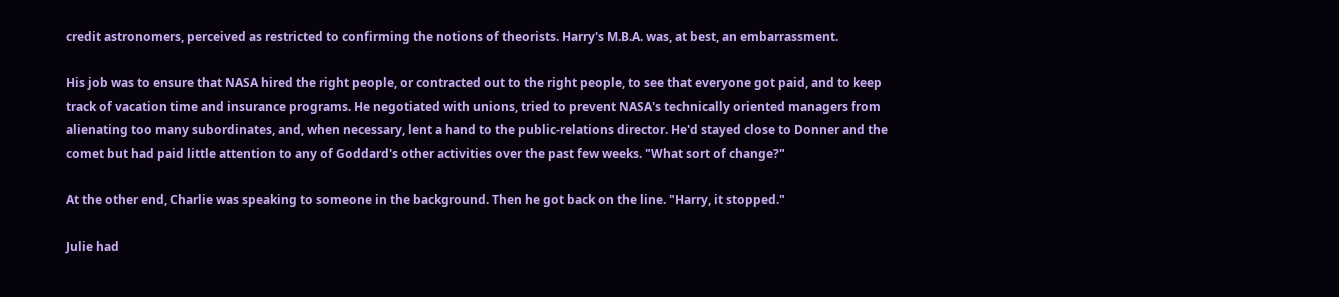credit astronomers, perceived as restricted to confirming the notions of theorists. Harry's M.B.A. was, at best, an embarrassment.

His job was to ensure that NASA hired the right people, or contracted out to the right people, to see that everyone got paid, and to keep track of vacation time and insurance programs. He negotiated with unions, tried to prevent NASA's technically oriented managers from alienating too many subordinates, and, when necessary, lent a hand to the public-relations director. He'd stayed close to Donner and the comet but had paid little attention to any of Goddard's other activities over the past few weeks. "What sort of change?"

At the other end, Charlie was speaking to someone in the background. Then he got back on the line. "Harry, it stopped."

Julie had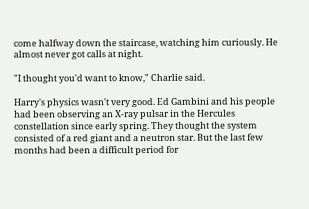come halfway down the staircase, watching him curiously. He almost never got calls at night.

"I thought you'd want to know," Charlie said.

Harry's physics wasn't very good. Ed Gambini and his people had been observing an X-ray pulsar in the Hercules constellation since early spring. They thought the system consisted of a red giant and a neutron star. But the last few months had been a difficult period for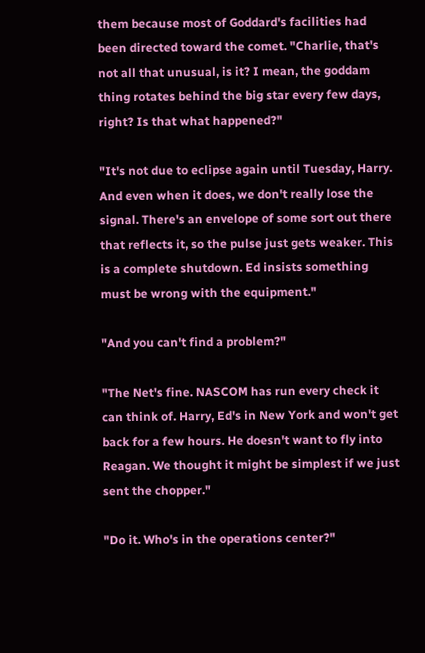them because most of Goddard's facilities had been directed toward the comet. "Charlie, that's not all that unusual, is it? I mean, the goddam thing rotates behind the big star every few days, right? Is that what happened?"

"It's not due to eclipse again until Tuesday, Harry. And even when it does, we don't really lose the signal. There's an envelope of some sort out there that reflects it, so the pulse just gets weaker. This is a complete shutdown. Ed insists something must be wrong with the equipment."

"And you can't find a problem?"

"The Net's fine. NASCOM has run every check it can think of. Harry, Ed's in New York and won't get back for a few hours. He doesn't want to fly into Reagan. We thought it might be simplest if we just sent the chopper."

"Do it. Who's in the operations center?"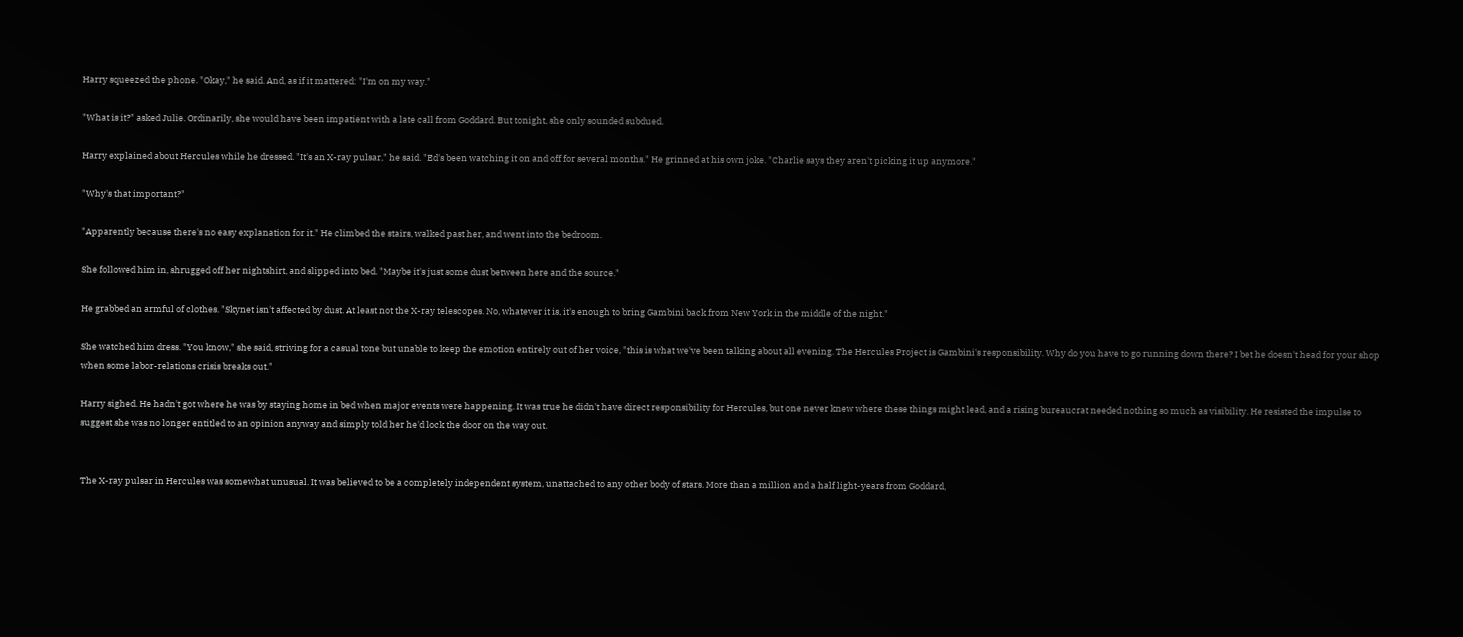Harry squeezed the phone. "Okay," he said. And, as if it mattered: "I'm on my way."

"What is it?" asked Julie. Ordinarily, she would have been impatient with a late call from Goddard. But tonight, she only sounded subdued.

Harry explained about Hercules while he dressed. "It's an X-ray pulsar," he said. "Ed's been watching it on and off for several months." He grinned at his own joke. "Charlie says they aren't picking it up anymore."

"Why's that important?"

"Apparently because there's no easy explanation for it." He climbed the stairs, walked past her, and went into the bedroom.

She followed him in, shrugged off her nightshirt, and slipped into bed. "Maybe it's just some dust between here and the source."

He grabbed an armful of clothes. "Skynet isn't affected by dust. At least not the X-ray telescopes. No, whatever it is, it's enough to bring Gambini back from New York in the middle of the night."

She watched him dress. "You know," she said, striving for a casual tone but unable to keep the emotion entirely out of her voice, "this is what we've been talking about all evening. The Hercules Project is Gambini's responsibility. Why do you have to go running down there? I bet he doesn't head for your shop when some labor-relations crisis breaks out."

Harry sighed. He hadn't got where he was by staying home in bed when major events were happening. It was true he didn't have direct responsibility for Hercules, but one never knew where these things might lead, and a rising bureaucrat needed nothing so much as visibility. He resisted the impulse to suggest she was no longer entitled to an opinion anyway and simply told her he'd lock the door on the way out.


The X-ray pulsar in Hercules was somewhat unusual. It was believed to be a completely independent system, unattached to any other body of stars. More than a million and a half light-years from Goddard,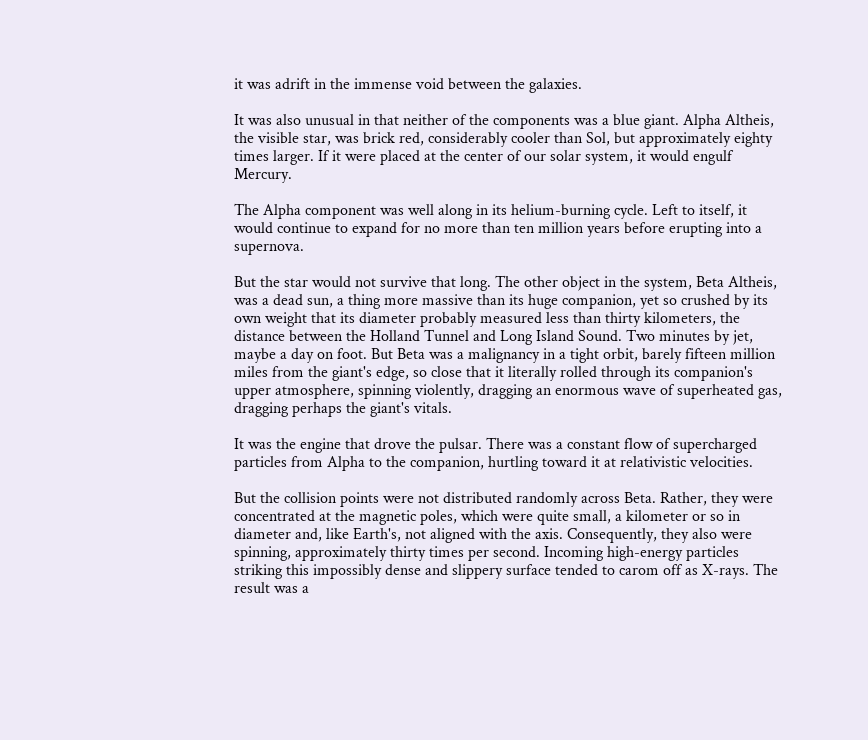it was adrift in the immense void between the galaxies.

It was also unusual in that neither of the components was a blue giant. Alpha Altheis, the visible star, was brick red, considerably cooler than Sol, but approximately eighty times larger. If it were placed at the center of our solar system, it would engulf Mercury.

The Alpha component was well along in its helium-burning cycle. Left to itself, it would continue to expand for no more than ten million years before erupting into a supernova.

But the star would not survive that long. The other object in the system, Beta Altheis, was a dead sun, a thing more massive than its huge companion, yet so crushed by its own weight that its diameter probably measured less than thirty kilometers, the distance between the Holland Tunnel and Long Island Sound. Two minutes by jet, maybe a day on foot. But Beta was a malignancy in a tight orbit, barely fifteen million miles from the giant's edge, so close that it literally rolled through its companion's upper atmosphere, spinning violently, dragging an enormous wave of superheated gas, dragging perhaps the giant's vitals.

It was the engine that drove the pulsar. There was a constant flow of supercharged particles from Alpha to the companion, hurtling toward it at relativistic velocities.

But the collision points were not distributed randomly across Beta. Rather, they were concentrated at the magnetic poles, which were quite small, a kilometer or so in diameter and, like Earth's, not aligned with the axis. Consequently, they also were spinning, approximately thirty times per second. Incoming high-energy particles striking this impossibly dense and slippery surface tended to carom off as X-rays. The result was a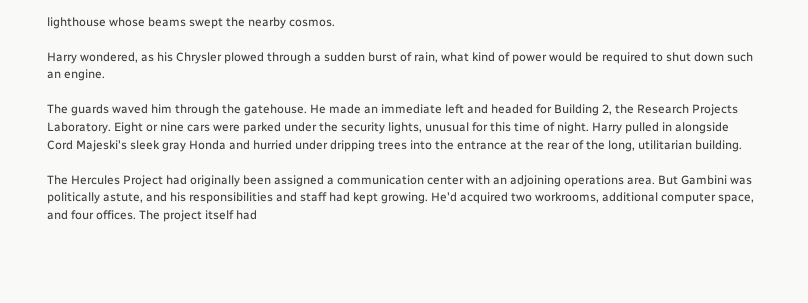lighthouse whose beams swept the nearby cosmos.

Harry wondered, as his Chrysler plowed through a sudden burst of rain, what kind of power would be required to shut down such an engine.

The guards waved him through the gatehouse. He made an immediate left and headed for Building 2, the Research Projects Laboratory. Eight or nine cars were parked under the security lights, unusual for this time of night. Harry pulled in alongside Cord Majeski's sleek gray Honda and hurried under dripping trees into the entrance at the rear of the long, utilitarian building.

The Hercules Project had originally been assigned a communication center with an adjoining operations area. But Gambini was politically astute, and his responsibilities and staff had kept growing. He'd acquired two workrooms, additional computer space, and four offices. The project itself had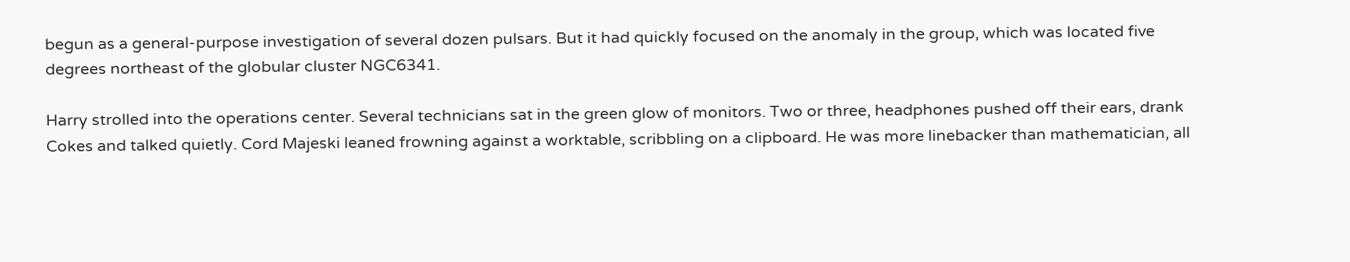begun as a general-purpose investigation of several dozen pulsars. But it had quickly focused on the anomaly in the group, which was located five degrees northeast of the globular cluster NGC6341.

Harry strolled into the operations center. Several technicians sat in the green glow of monitors. Two or three, headphones pushed off their ears, drank Cokes and talked quietly. Cord Majeski leaned frowning against a worktable, scribbling on a clipboard. He was more linebacker than mathematician, all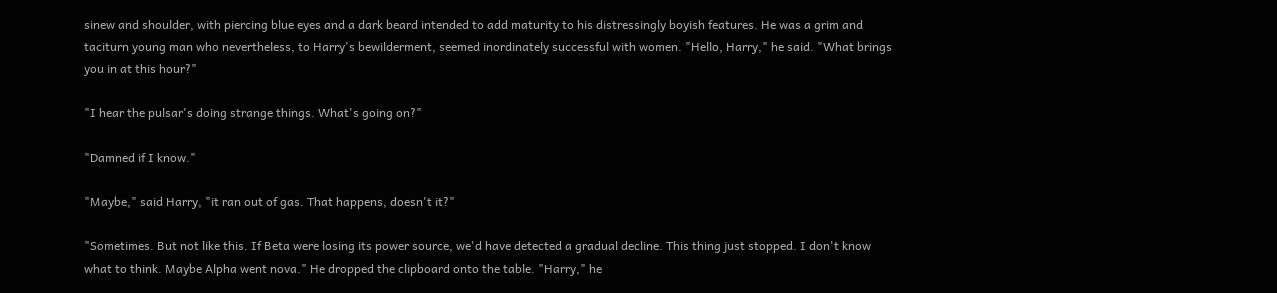sinew and shoulder, with piercing blue eyes and a dark beard intended to add maturity to his distressingly boyish features. He was a grim and taciturn young man who nevertheless, to Harry's bewilderment, seemed inordinately successful with women. "Hello, Harry," he said. "What brings you in at this hour?"

"I hear the pulsar's doing strange things. What's going on?"

"Damned if I know."

"Maybe," said Harry, "it ran out of gas. That happens, doesn't it?"

"Sometimes. But not like this. If Beta were losing its power source, we'd have detected a gradual decline. This thing just stopped. I don't know what to think. Maybe Alpha went nova." He dropped the clipboard onto the table. "Harry," he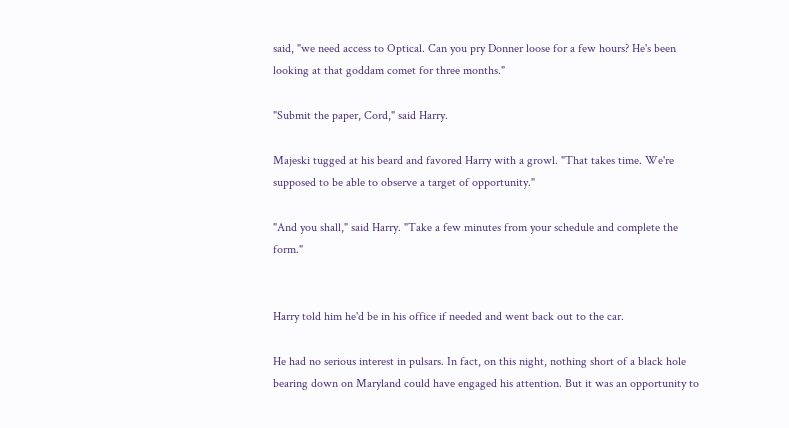said, "we need access to Optical. Can you pry Donner loose for a few hours? He's been looking at that goddam comet for three months."

"Submit the paper, Cord," said Harry.

Majeski tugged at his beard and favored Harry with a growl. "That takes time. We're supposed to be able to observe a target of opportunity."

"And you shall," said Harry. "Take a few minutes from your schedule and complete the form."


Harry told him he'd be in his office if needed and went back out to the car.

He had no serious interest in pulsars. In fact, on this night, nothing short of a black hole bearing down on Maryland could have engaged his attention. But it was an opportunity to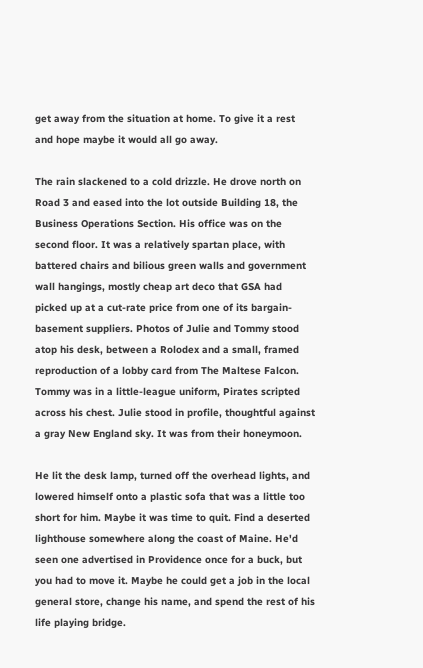get away from the situation at home. To give it a rest and hope maybe it would all go away.

The rain slackened to a cold drizzle. He drove north on Road 3 and eased into the lot outside Building 18, the Business Operations Section. His office was on the second floor. It was a relatively spartan place, with battered chairs and bilious green walls and government wall hangings, mostly cheap art deco that GSA had picked up at a cut-rate price from one of its bargain-basement suppliers. Photos of Julie and Tommy stood atop his desk, between a Rolodex and a small, framed reproduction of a lobby card from The Maltese Falcon. Tommy was in a little-league uniform, Pirates scripted across his chest. Julie stood in profile, thoughtful against a gray New England sky. It was from their honeymoon.

He lit the desk lamp, turned off the overhead lights, and lowered himself onto a plastic sofa that was a little too short for him. Maybe it was time to quit. Find a deserted lighthouse somewhere along the coast of Maine. He'd seen one advertised in Providence once for a buck, but you had to move it. Maybe he could get a job in the local general store, change his name, and spend the rest of his life playing bridge.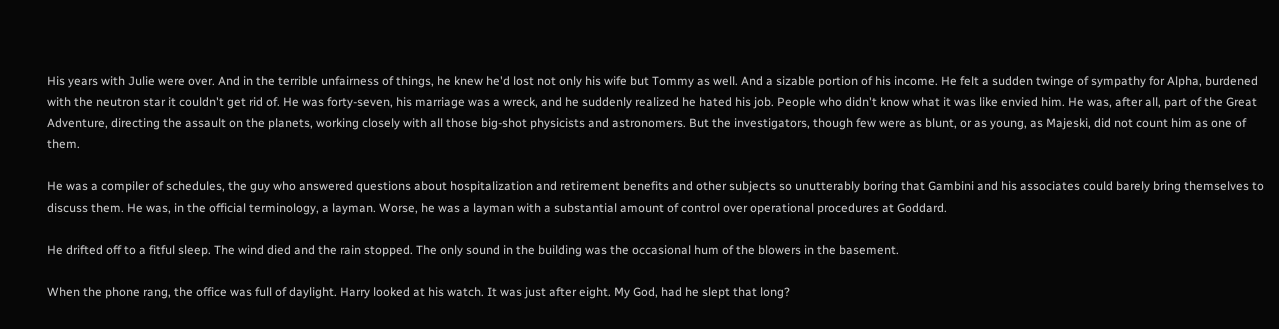His years with Julie were over. And in the terrible unfairness of things, he knew he'd lost not only his wife but Tommy as well. And a sizable portion of his income. He felt a sudden twinge of sympathy for Alpha, burdened with the neutron star it couldn't get rid of. He was forty-seven, his marriage was a wreck, and he suddenly realized he hated his job. People who didn't know what it was like envied him. He was, after all, part of the Great Adventure, directing the assault on the planets, working closely with all those big-shot physicists and astronomers. But the investigators, though few were as blunt, or as young, as Majeski, did not count him as one of them.

He was a compiler of schedules, the guy who answered questions about hospitalization and retirement benefits and other subjects so unutterably boring that Gambini and his associates could barely bring themselves to discuss them. He was, in the official terminology, a layman. Worse, he was a layman with a substantial amount of control over operational procedures at Goddard.

He drifted off to a fitful sleep. The wind died and the rain stopped. The only sound in the building was the occasional hum of the blowers in the basement.

When the phone rang, the office was full of daylight. Harry looked at his watch. It was just after eight. My God, had he slept that long?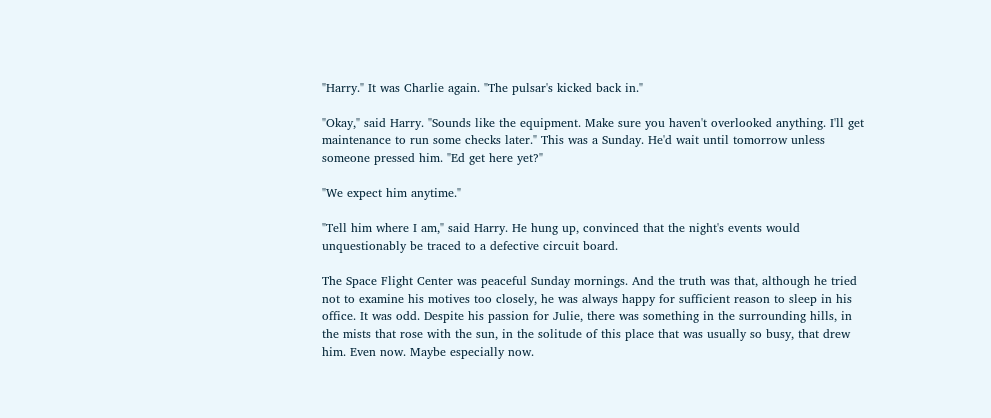"Harry." It was Charlie again. "The pulsar's kicked back in."

"Okay," said Harry. "Sounds like the equipment. Make sure you haven't overlooked anything. I'll get maintenance to run some checks later." This was a Sunday. He'd wait until tomorrow unless someone pressed him. "Ed get here yet?"

"We expect him anytime."

"Tell him where I am," said Harry. He hung up, convinced that the night's events would unquestionably be traced to a defective circuit board.

The Space Flight Center was peaceful Sunday mornings. And the truth was that, although he tried not to examine his motives too closely, he was always happy for sufficient reason to sleep in his office. It was odd. Despite his passion for Julie, there was something in the surrounding hills, in the mists that rose with the sun, in the solitude of this place that was usually so busy, that drew him. Even now. Maybe especially now.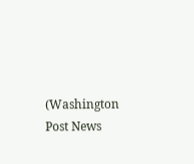(Washington Post News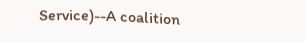Service)--A coalition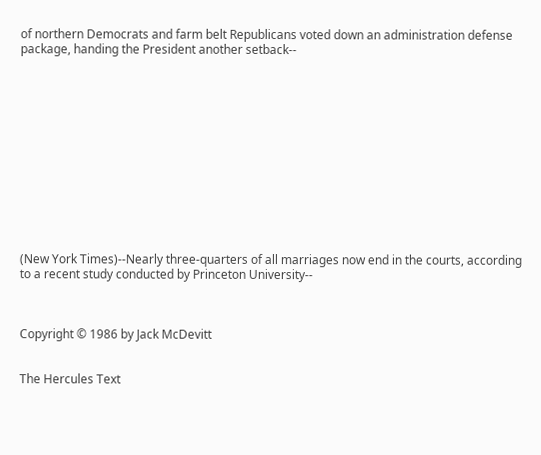of northern Democrats and farm belt Republicans voted down an administration defense package, handing the President another setback--













(New York Times)--Nearly three-quarters of all marriages now end in the courts, according to a recent study conducted by Princeton University--



Copyright © 1986 by Jack McDevitt


The Hercules Text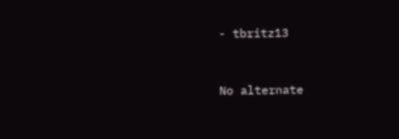- tbritz13


No alternate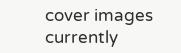cover images currently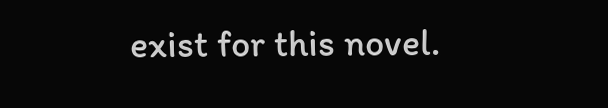exist for this novel.